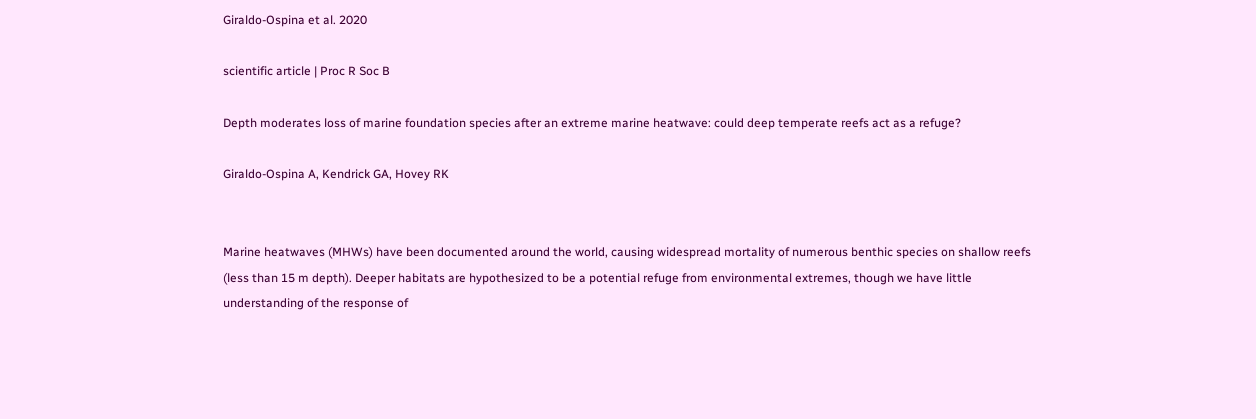Giraldo-Ospina et al. 2020

scientific article | Proc R Soc B

Depth moderates loss of marine foundation species after an extreme marine heatwave: could deep temperate reefs act as a refuge?

Giraldo-Ospina A, Kendrick GA, Hovey RK


Marine heatwaves (MHWs) have been documented around the world, causing widespread mortality of numerous benthic species on shallow reefs (less than 15 m depth). Deeper habitats are hypothesized to be a potential refuge from environmental extremes, though we have little understanding of the response of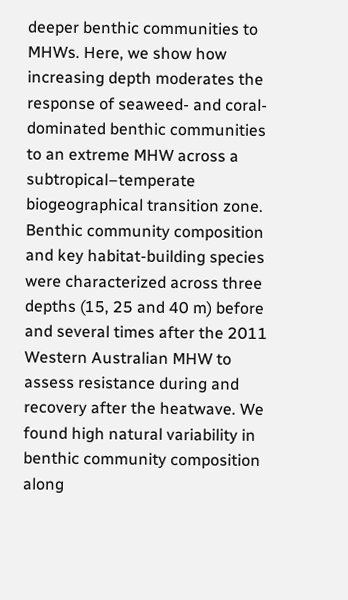deeper benthic communities to MHWs. Here, we show how increasing depth moderates the response of seaweed- and coral-dominated benthic communities to an extreme MHW across a subtropical–temperate biogeographical transition zone. Benthic community composition and key habitat-building species were characterized across three depths (15, 25 and 40 m) before and several times after the 2011 Western Australian MHW to assess resistance during and recovery after the heatwave. We found high natural variability in benthic community composition along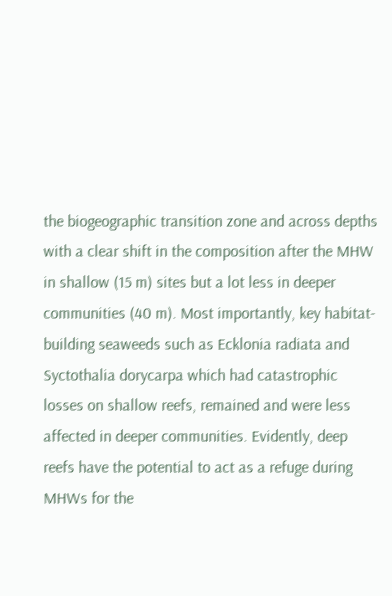the biogeographic transition zone and across depths with a clear shift in the composition after the MHW in shallow (15 m) sites but a lot less in deeper communities (40 m). Most importantly, key habitat-building seaweeds such as Ecklonia radiata and Syctothalia dorycarpa which had catastrophic losses on shallow reefs, remained and were less affected in deeper communities. Evidently, deep reefs have the potential to act as a refuge during MHWs for the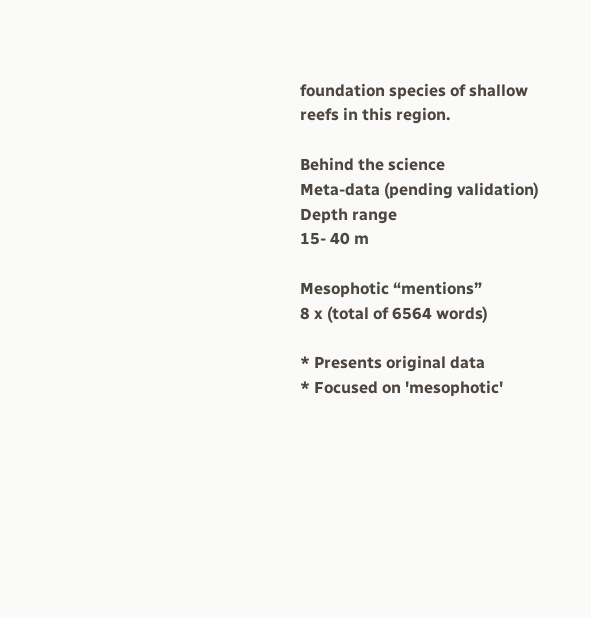foundation species of shallow reefs in this region.

Behind the science
Meta-data (pending validation)
Depth range
15- 40 m

Mesophotic “mentions”
8 x (total of 6564 words)

* Presents original data
* Focused on 'mesophotic'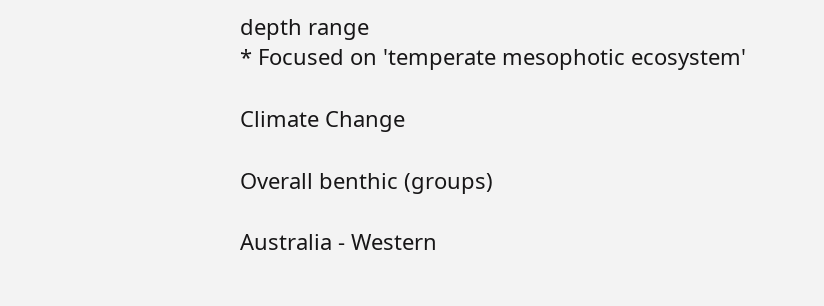depth range
* Focused on 'temperate mesophotic ecosystem'

Climate Change

Overall benthic (groups)

Australia - Western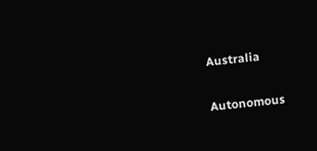Australia

Autonomous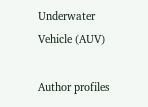Underwater Vehicle (AUV)

Author profiles